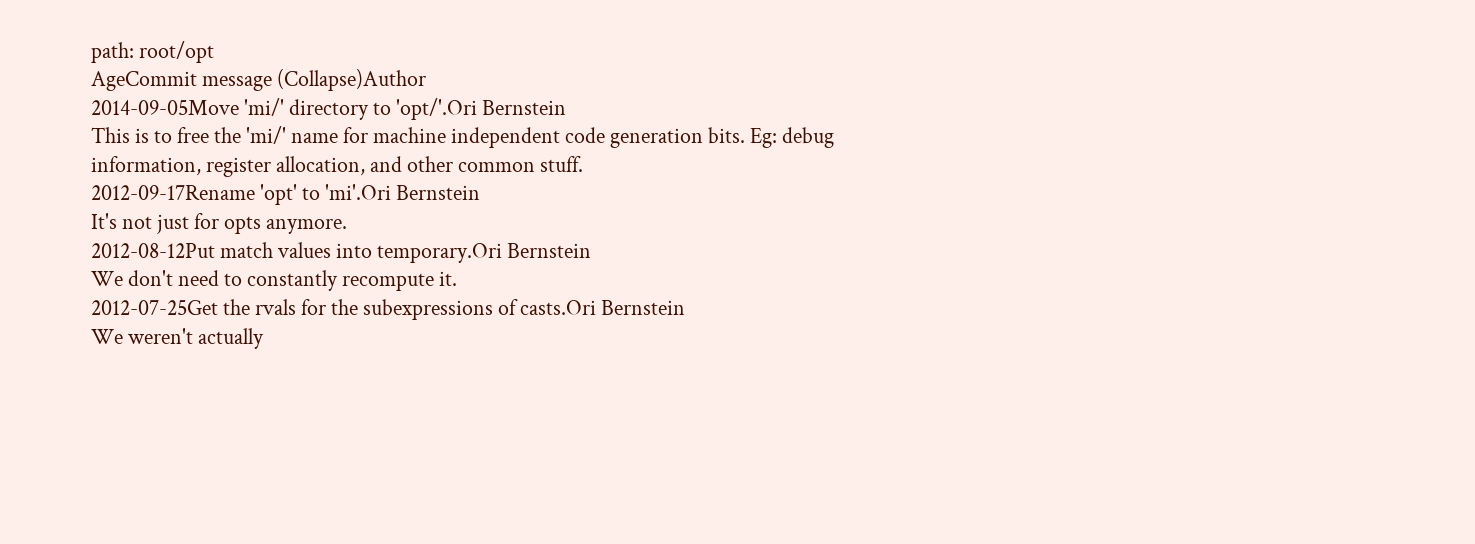path: root/opt
AgeCommit message (Collapse)Author
2014-09-05Move 'mi/' directory to 'opt/'.Ori Bernstein
This is to free the 'mi/' name for machine independent code generation bits. Eg: debug information, register allocation, and other common stuff.
2012-09-17Rename 'opt' to 'mi'.Ori Bernstein
It's not just for opts anymore.
2012-08-12Put match values into temporary.Ori Bernstein
We don't need to constantly recompute it.
2012-07-25Get the rvals for the subexpressions of casts.Ori Bernstein
We weren't actually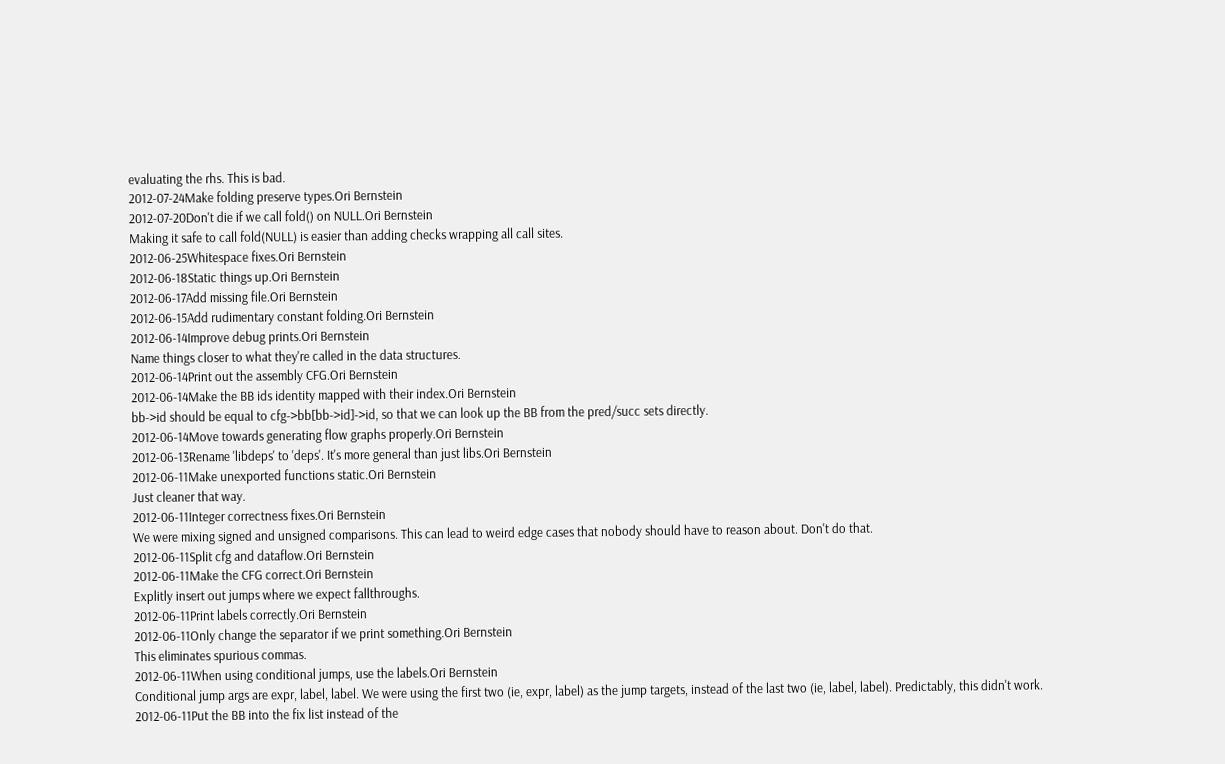evaluating the rhs. This is bad.
2012-07-24Make folding preserve types.Ori Bernstein
2012-07-20Don't die if we call fold() on NULL.Ori Bernstein
Making it safe to call fold(NULL) is easier than adding checks wrapping all call sites.
2012-06-25Whitespace fixes.Ori Bernstein
2012-06-18Static things up.Ori Bernstein
2012-06-17Add missing file.Ori Bernstein
2012-06-15Add rudimentary constant folding.Ori Bernstein
2012-06-14Improve debug prints.Ori Bernstein
Name things closer to what they're called in the data structures.
2012-06-14Print out the assembly CFG.Ori Bernstein
2012-06-14Make the BB ids identity mapped with their index.Ori Bernstein
bb->id should be equal to cfg->bb[bb->id]->id, so that we can look up the BB from the pred/succ sets directly.
2012-06-14Move towards generating flow graphs properly.Ori Bernstein
2012-06-13Rename 'libdeps' to 'deps'. It's more general than just libs.Ori Bernstein
2012-06-11Make unexported functions static.Ori Bernstein
Just cleaner that way.
2012-06-11Integer correctness fixes.Ori Bernstein
We were mixing signed and unsigned comparisons. This can lead to weird edge cases that nobody should have to reason about. Don't do that.
2012-06-11Split cfg and dataflow.Ori Bernstein
2012-06-11Make the CFG correct.Ori Bernstein
Explitly insert out jumps where we expect fallthroughs.
2012-06-11Print labels correctly.Ori Bernstein
2012-06-11Only change the separator if we print something.Ori Bernstein
This eliminates spurious commas.
2012-06-11When using conditional jumps, use the labels.Ori Bernstein
Conditional jump args are expr, label, label. We were using the first two (ie, expr, label) as the jump targets, instead of the last two (ie, label, label). Predictably, this didn't work.
2012-06-11Put the BB into the fix list instead of the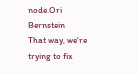node.Ori Bernstein
That way, we're trying to fix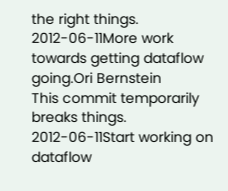the right things.
2012-06-11More work towards getting dataflow going.Ori Bernstein
This commit temporarily breaks things.
2012-06-11Start working on dataflow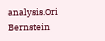analysis.Ori Bernstein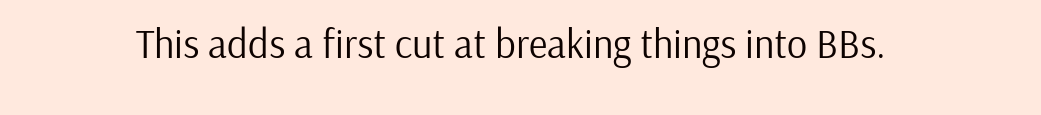This adds a first cut at breaking things into BBs.